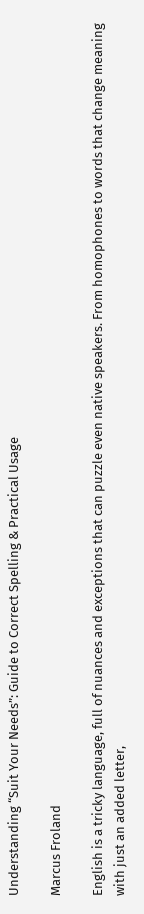Understanding “Suit Your Needs”: Guide to Correct Spelling & Practical Usage

Marcus Froland

English is a tricky language, full of nuances and exceptions that can puzzle even native speakers. From homophones to words that change meaning with just an added letter,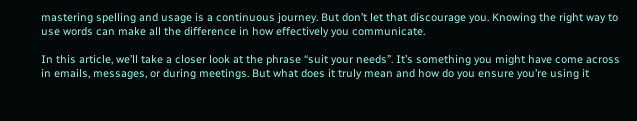mastering spelling and usage is a continuous journey. But don’t let that discourage you. Knowing the right way to use words can make all the difference in how effectively you communicate.

In this article, we’ll take a closer look at the phrase “suit your needs”. It’s something you might have come across in emails, messages, or during meetings. But what does it truly mean and how do you ensure you’re using it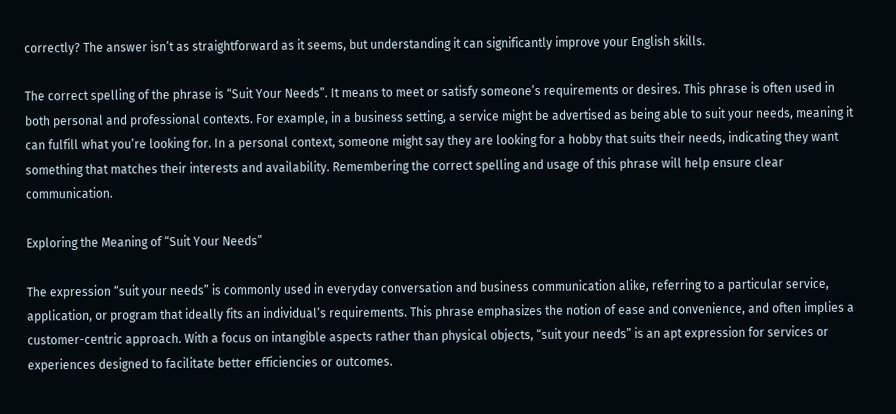correctly? The answer isn’t as straightforward as it seems, but understanding it can significantly improve your English skills.

The correct spelling of the phrase is “Suit Your Needs”. It means to meet or satisfy someone’s requirements or desires. This phrase is often used in both personal and professional contexts. For example, in a business setting, a service might be advertised as being able to suit your needs, meaning it can fulfill what you’re looking for. In a personal context, someone might say they are looking for a hobby that suits their needs, indicating they want something that matches their interests and availability. Remembering the correct spelling and usage of this phrase will help ensure clear communication.

Exploring the Meaning of “Suit Your Needs”

The expression “suit your needs” is commonly used in everyday conversation and business communication alike, referring to a particular service, application, or program that ideally fits an individual’s requirements. This phrase emphasizes the notion of ease and convenience, and often implies a customer-centric approach. With a focus on intangible aspects rather than physical objects, “suit your needs” is an apt expression for services or experiences designed to facilitate better efficiencies or outcomes.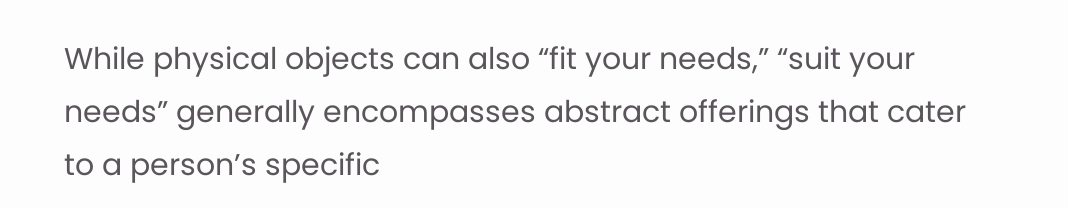While physical objects can also “fit your needs,” “suit your needs” generally encompasses abstract offerings that cater to a person’s specific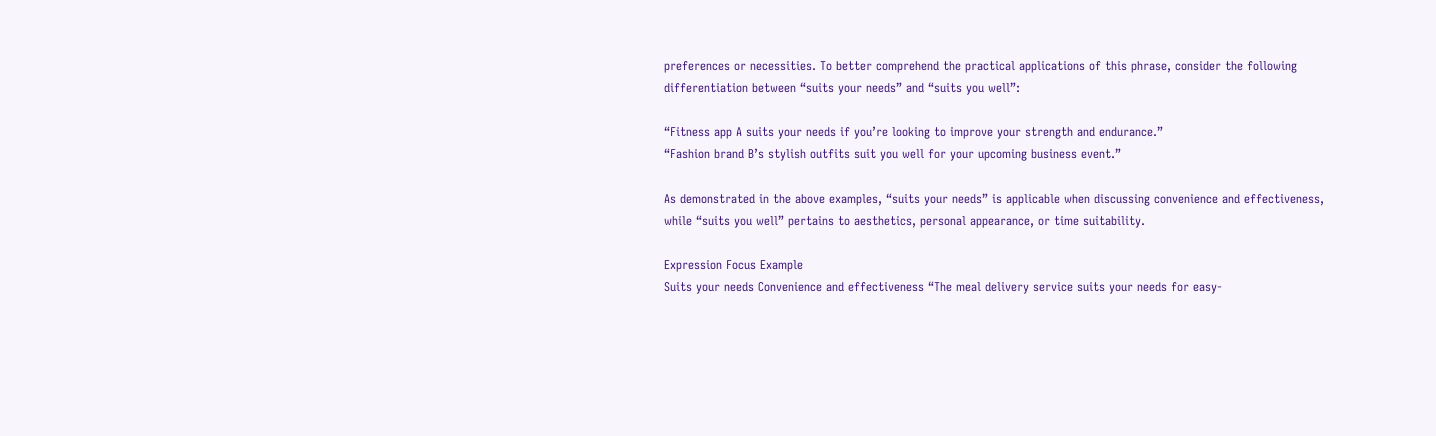preferences or necessities. To better comprehend the practical applications of this phrase, consider the following differentiation between “suits your needs” and “suits you well”:

“Fitness app A suits your needs if you’re looking to improve your strength and endurance.”
“Fashion brand B’s stylish outfits suit you well for your upcoming business event.”

As demonstrated in the above examples, “suits your needs” is applicable when discussing convenience and effectiveness, while “suits you well” pertains to aesthetics, personal appearance, or time suitability.

Expression Focus Example
Suits your needs Convenience and effectiveness “The meal delivery service suits your needs for easy-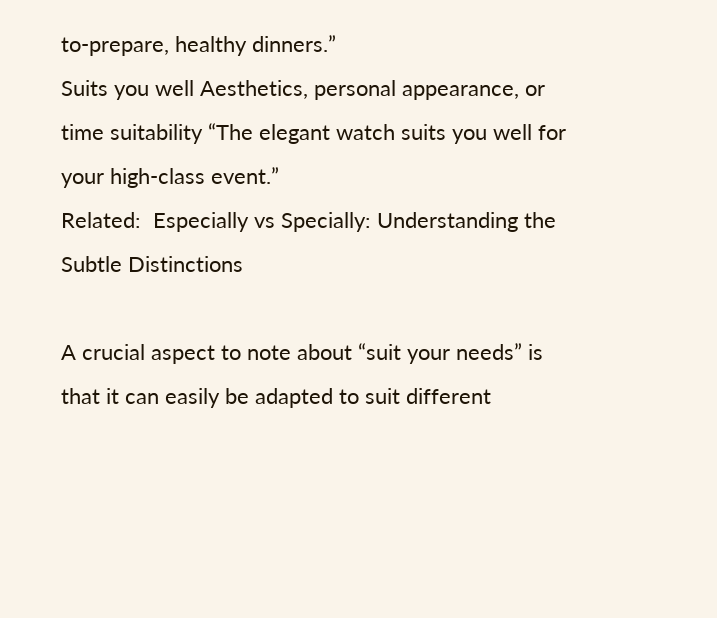to-prepare, healthy dinners.”
Suits you well Aesthetics, personal appearance, or time suitability “The elegant watch suits you well for your high-class event.”
Related:  Especially vs Specially: Understanding the Subtle Distinctions

A crucial aspect to note about “suit your needs” is that it can easily be adapted to suit different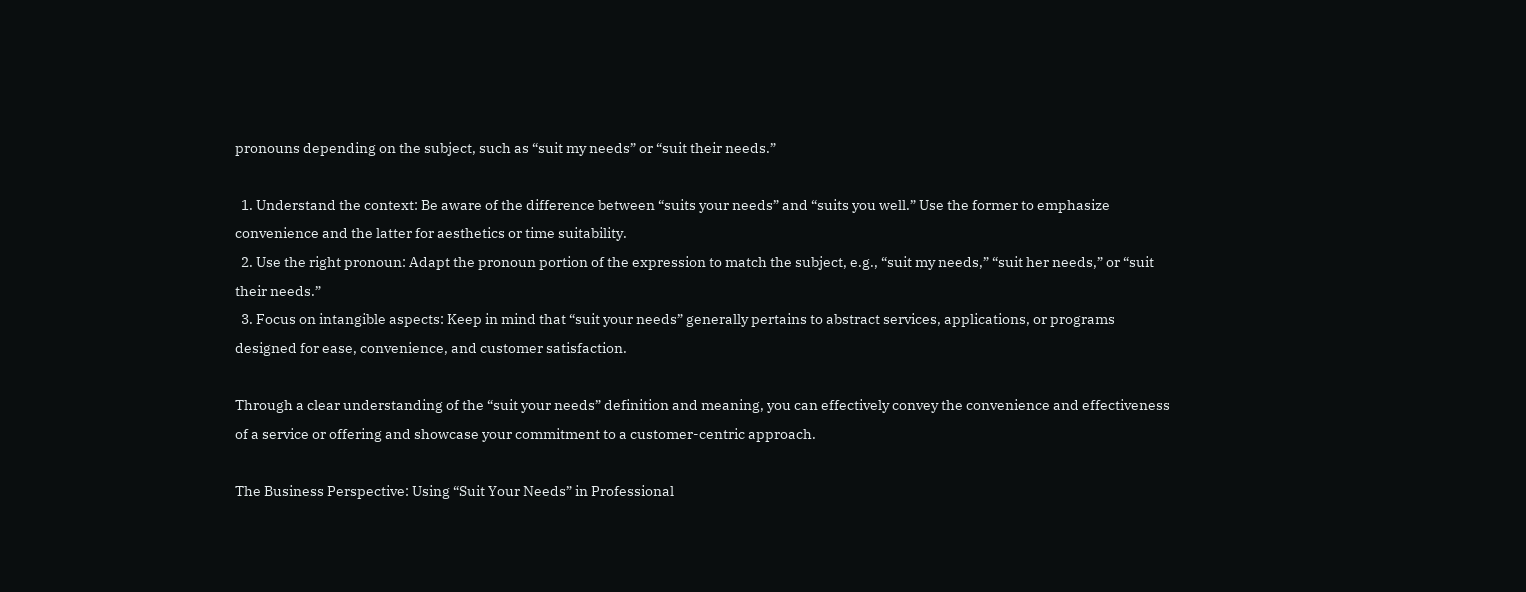pronouns depending on the subject, such as “suit my needs” or “suit their needs.”

  1. Understand the context: Be aware of the difference between “suits your needs” and “suits you well.” Use the former to emphasize convenience and the latter for aesthetics or time suitability.
  2. Use the right pronoun: Adapt the pronoun portion of the expression to match the subject, e.g., “suit my needs,” “suit her needs,” or “suit their needs.”
  3. Focus on intangible aspects: Keep in mind that “suit your needs” generally pertains to abstract services, applications, or programs designed for ease, convenience, and customer satisfaction.

Through a clear understanding of the “suit your needs” definition and meaning, you can effectively convey the convenience and effectiveness of a service or offering and showcase your commitment to a customer-centric approach.

The Business Perspective: Using “Suit Your Needs” in Professional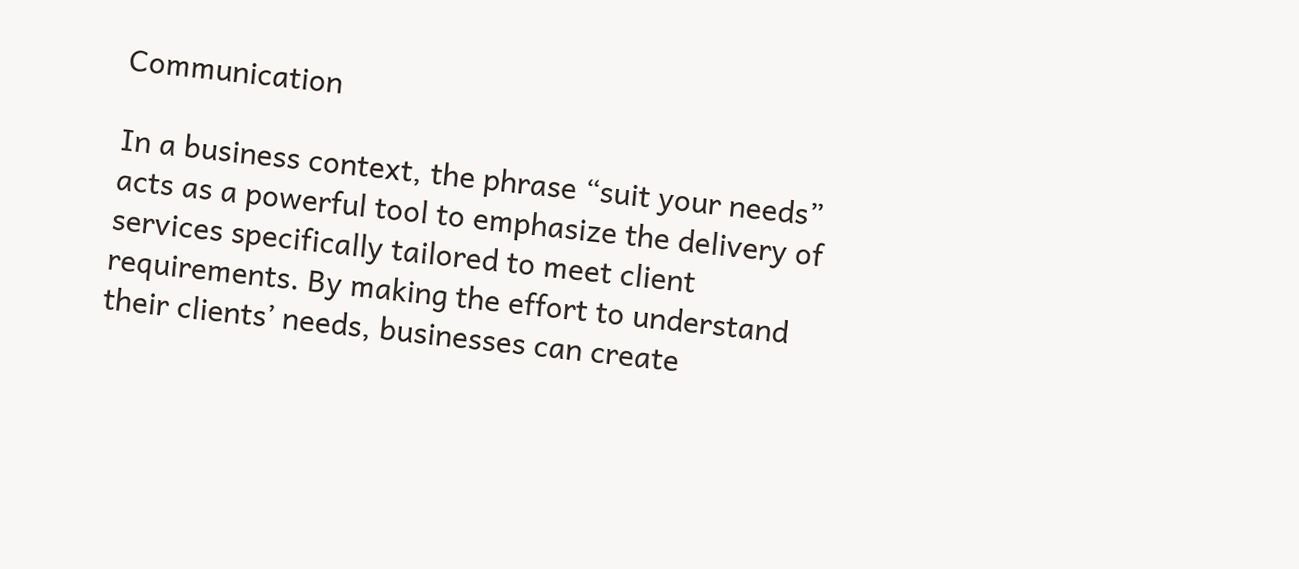Communication

In a business context, the phrase “suit your needs” acts as a powerful tool to emphasize the delivery of services specifically tailored to meet client requirements. By making the effort to understand their clients’ needs, businesses can create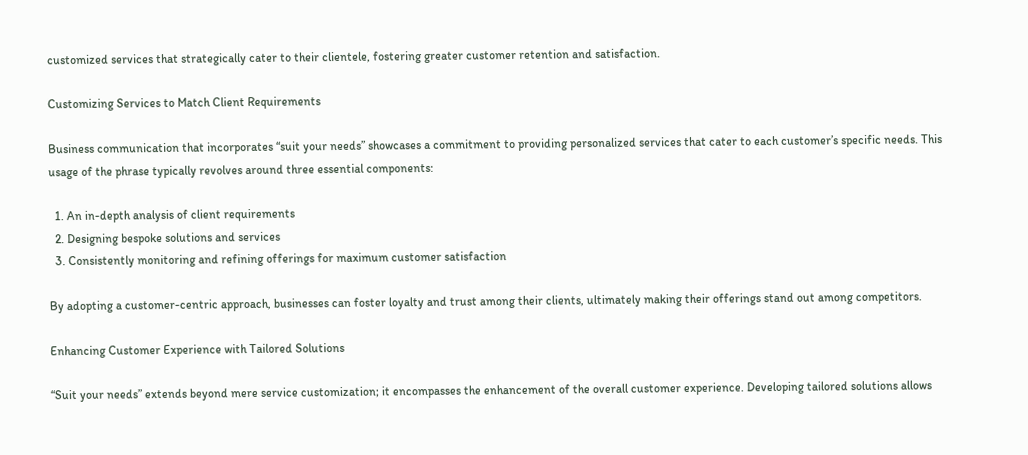customized services that strategically cater to their clientele, fostering greater customer retention and satisfaction.

Customizing Services to Match Client Requirements

Business communication that incorporates “suit your needs” showcases a commitment to providing personalized services that cater to each customer’s specific needs. This usage of the phrase typically revolves around three essential components:

  1. An in-depth analysis of client requirements
  2. Designing bespoke solutions and services
  3. Consistently monitoring and refining offerings for maximum customer satisfaction

By adopting a customer-centric approach, businesses can foster loyalty and trust among their clients, ultimately making their offerings stand out among competitors.

Enhancing Customer Experience with Tailored Solutions

“Suit your needs” extends beyond mere service customization; it encompasses the enhancement of the overall customer experience. Developing tailored solutions allows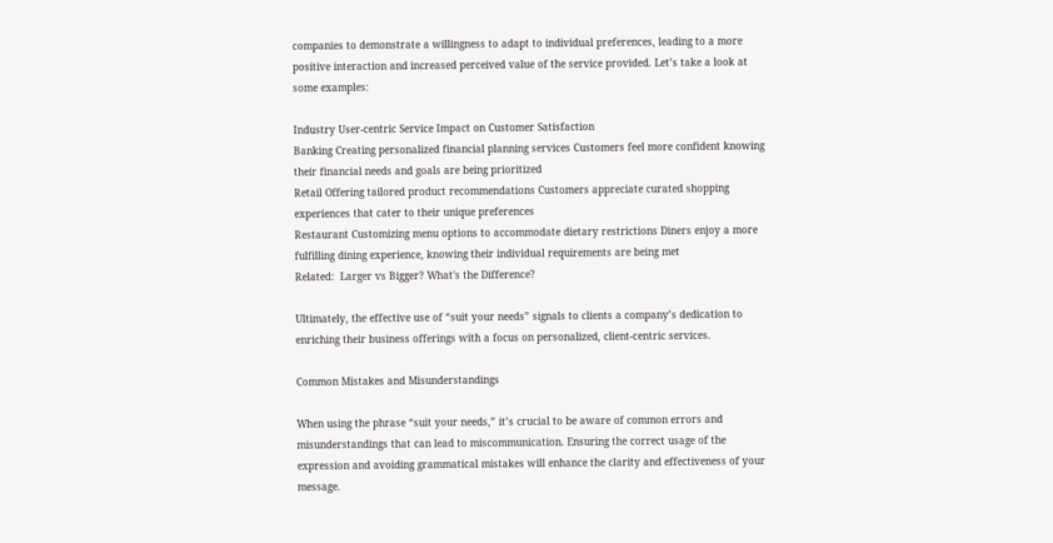companies to demonstrate a willingness to adapt to individual preferences, leading to a more positive interaction and increased perceived value of the service provided. Let’s take a look at some examples:

Industry User-centric Service Impact on Customer Satisfaction
Banking Creating personalized financial planning services Customers feel more confident knowing their financial needs and goals are being prioritized
Retail Offering tailored product recommendations Customers appreciate curated shopping experiences that cater to their unique preferences
Restaurant Customizing menu options to accommodate dietary restrictions Diners enjoy a more fulfilling dining experience, knowing their individual requirements are being met
Related:  Larger vs Bigger? What's the Difference?

Ultimately, the effective use of “suit your needs” signals to clients a company’s dedication to enriching their business offerings with a focus on personalized, client-centric services.

Common Mistakes and Misunderstandings

When using the phrase “suit your needs,” it’s crucial to be aware of common errors and misunderstandings that can lead to miscommunication. Ensuring the correct usage of the expression and avoiding grammatical mistakes will enhance the clarity and effectiveness of your message.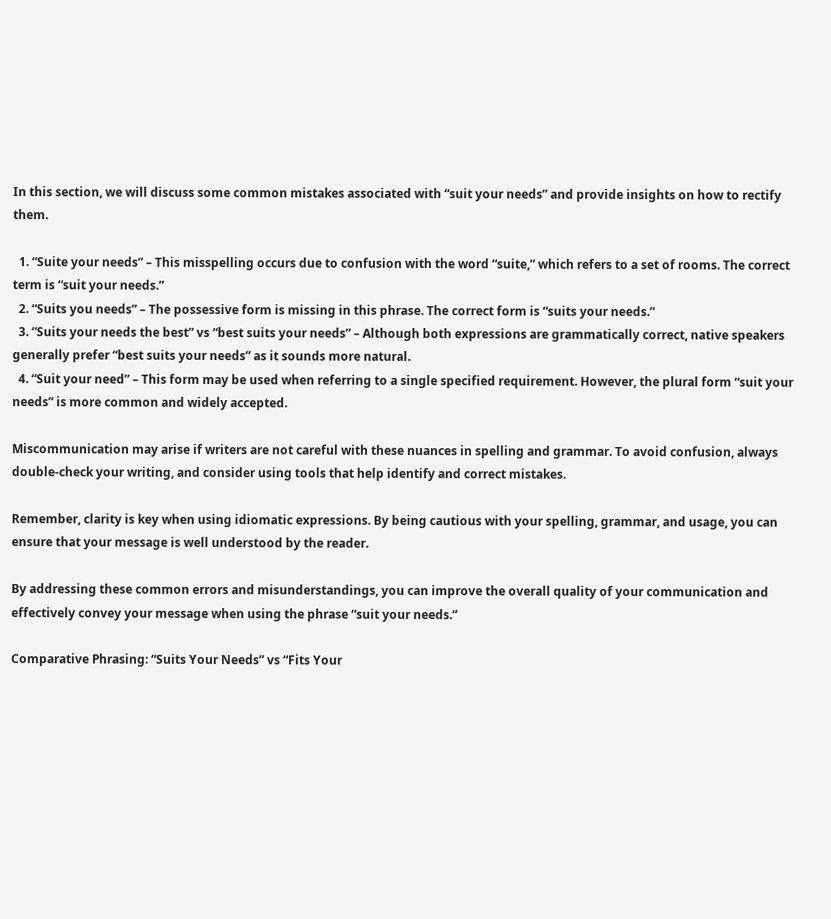In this section, we will discuss some common mistakes associated with “suit your needs” and provide insights on how to rectify them.

  1. “Suite your needs” – This misspelling occurs due to confusion with the word “suite,” which refers to a set of rooms. The correct term is “suit your needs.”
  2. “Suits you needs” – The possessive form is missing in this phrase. The correct form is “suits your needs.”
  3. “Suits your needs the best” vs “best suits your needs” – Although both expressions are grammatically correct, native speakers generally prefer “best suits your needs” as it sounds more natural.
  4. “Suit your need” – This form may be used when referring to a single specified requirement. However, the plural form “suit your needs” is more common and widely accepted.

Miscommunication may arise if writers are not careful with these nuances in spelling and grammar. To avoid confusion, always double-check your writing, and consider using tools that help identify and correct mistakes.

Remember, clarity is key when using idiomatic expressions. By being cautious with your spelling, grammar, and usage, you can ensure that your message is well understood by the reader.

By addressing these common errors and misunderstandings, you can improve the overall quality of your communication and effectively convey your message when using the phrase “suit your needs.”

Comparative Phrasing: “Suits Your Needs” vs “Fits Your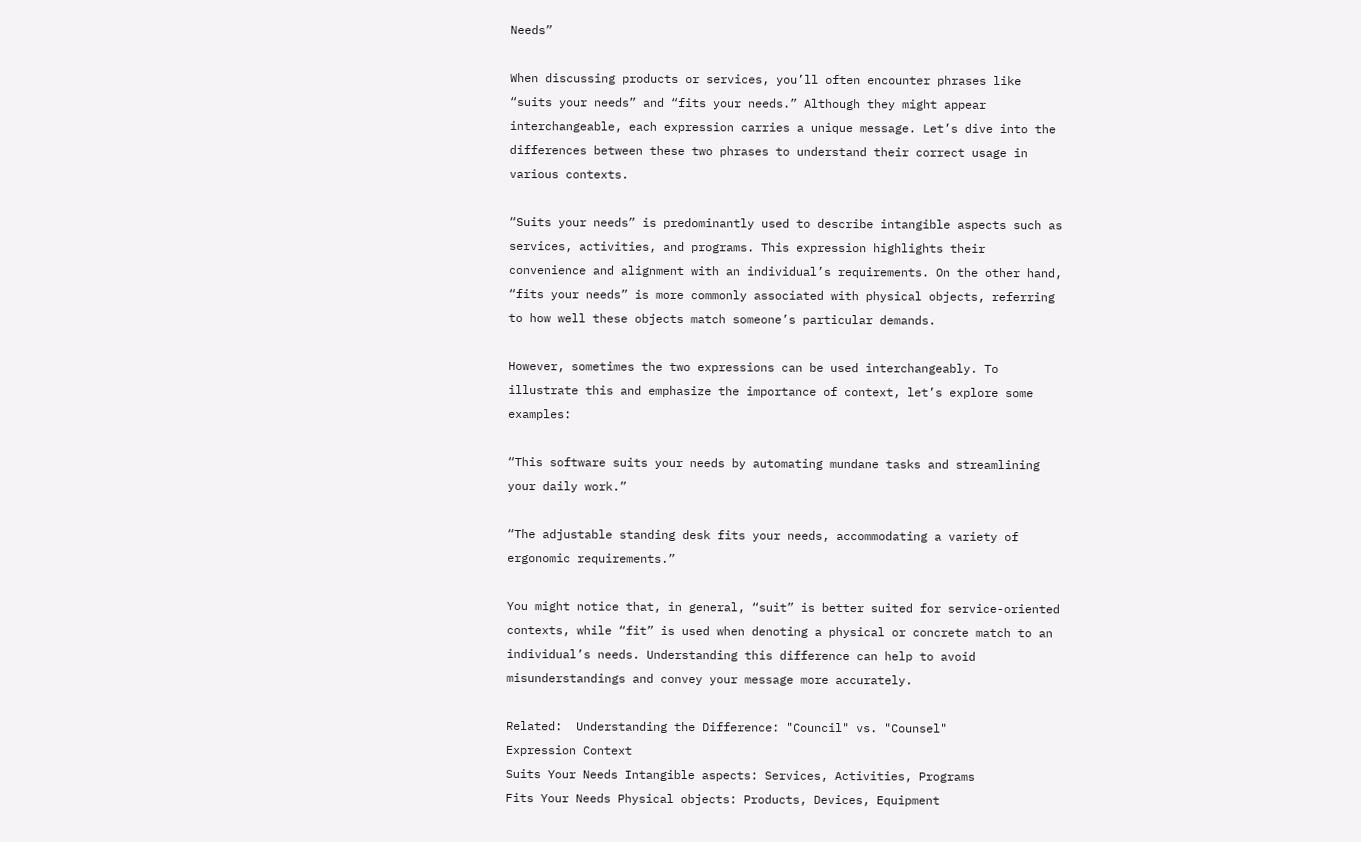Needs”

When discussing products or services, you’ll often encounter phrases like “suits your needs” and “fits your needs.” Although they might appear interchangeable, each expression carries a unique message. Let’s dive into the differences between these two phrases to understand their correct usage in various contexts.

“Suits your needs” is predominantly used to describe intangible aspects such as services, activities, and programs. This expression highlights their convenience and alignment with an individual’s requirements. On the other hand, “fits your needs” is more commonly associated with physical objects, referring to how well these objects match someone’s particular demands.

However, sometimes the two expressions can be used interchangeably. To illustrate this and emphasize the importance of context, let’s explore some examples:

“This software suits your needs by automating mundane tasks and streamlining your daily work.”

“The adjustable standing desk fits your needs, accommodating a variety of ergonomic requirements.”

You might notice that, in general, “suit” is better suited for service-oriented contexts, while “fit” is used when denoting a physical or concrete match to an individual’s needs. Understanding this difference can help to avoid misunderstandings and convey your message more accurately.

Related:  Understanding the Difference: "Council" vs. "Counsel"
Expression Context
Suits Your Needs Intangible aspects: Services, Activities, Programs
Fits Your Needs Physical objects: Products, Devices, Equipment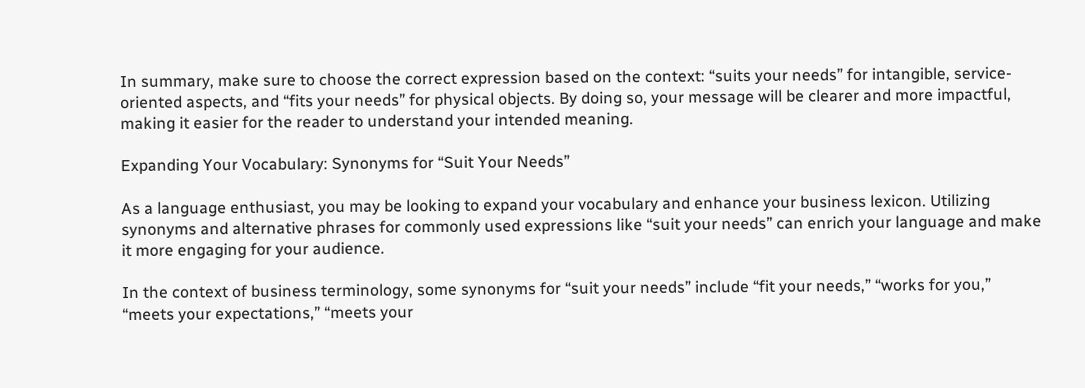In summary, make sure to choose the correct expression based on the context: “suits your needs” for intangible, service-oriented aspects, and “fits your needs” for physical objects. By doing so, your message will be clearer and more impactful, making it easier for the reader to understand your intended meaning.

Expanding Your Vocabulary: Synonyms for “Suit Your Needs”

As a language enthusiast, you may be looking to expand your vocabulary and enhance your business lexicon. Utilizing synonyms and alternative phrases for commonly used expressions like “suit your needs” can enrich your language and make it more engaging for your audience.

In the context of business terminology, some synonyms for “suit your needs” include “fit your needs,” “works for you,” “meets your expectations,” “meets your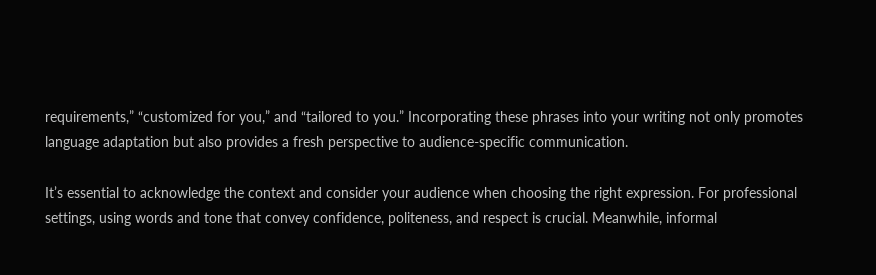requirements,” “customized for you,” and “tailored to you.” Incorporating these phrases into your writing not only promotes language adaptation but also provides a fresh perspective to audience-specific communication.

It’s essential to acknowledge the context and consider your audience when choosing the right expression. For professional settings, using words and tone that convey confidence, politeness, and respect is crucial. Meanwhile, informal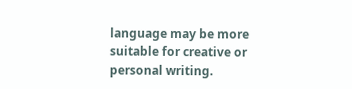language may be more suitable for creative or personal writing.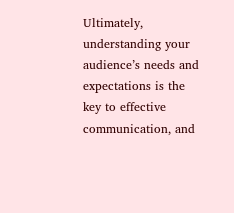Ultimately, understanding your audience’s needs and expectations is the key to effective communication, and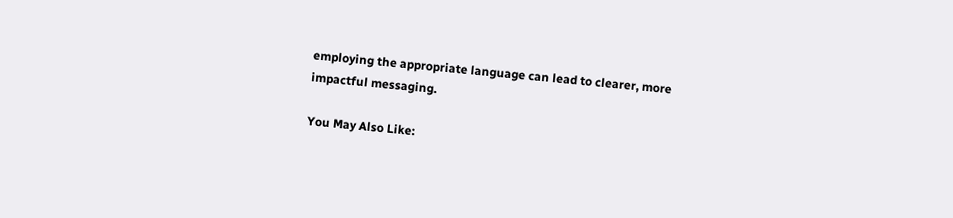employing the appropriate language can lead to clearer, more impactful messaging.

You May Also Like: